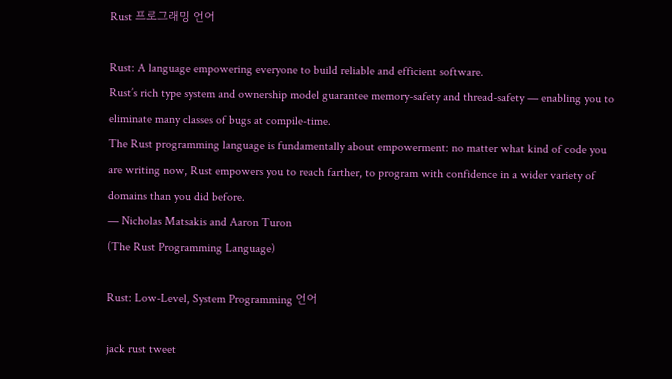Rust 프로그래밍 언어

Rust: A language empowering everyone to build reliable and efficient software.
Rust’s rich type system and ownership model guarantee memory-safety and thread-safety — enabling you to eliminate many classes of bugs at compile-time.
The Rust programming language is fundamentally about empowerment: no matter what kind of code you are writing now, Rust empowers you to reach farther, to program with confidence in a wider variety of domains than you did before.
— Nicholas Matsakis and Aaron Turon
(The Rust Programming Language)

Rust: Low-Level, System Programming 언어

jack rust tweet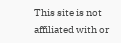This site is not affiliated with or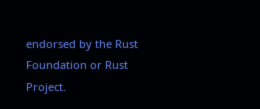endorsed by the Rust Foundation or Rust Project.